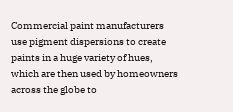Commercial paint manufacturers use pigment dispersions to create paints in a huge variety of hues, which are then used by homeowners across the globe to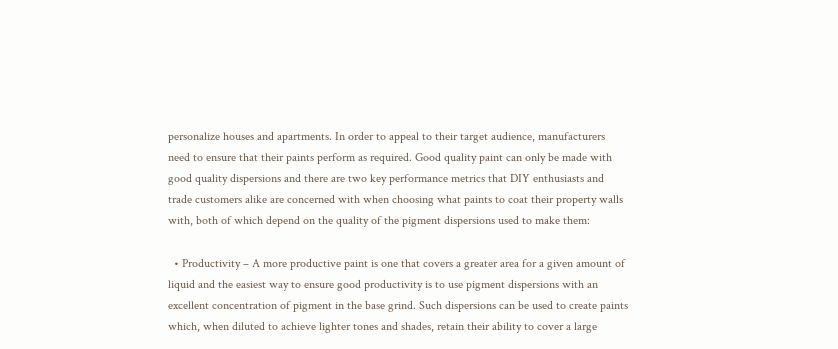personalize houses and apartments. In order to appeal to their target audience, manufacturers need to ensure that their paints perform as required. Good quality paint can only be made with good quality dispersions and there are two key performance metrics that DIY enthusiasts and trade customers alike are concerned with when choosing what paints to coat their property walls with, both of which depend on the quality of the pigment dispersions used to make them:

  • Productivity – A more productive paint is one that covers a greater area for a given amount of liquid and the easiest way to ensure good productivity is to use pigment dispersions with an excellent concentration of pigment in the base grind. Such dispersions can be used to create paints which, when diluted to achieve lighter tones and shades, retain their ability to cover a large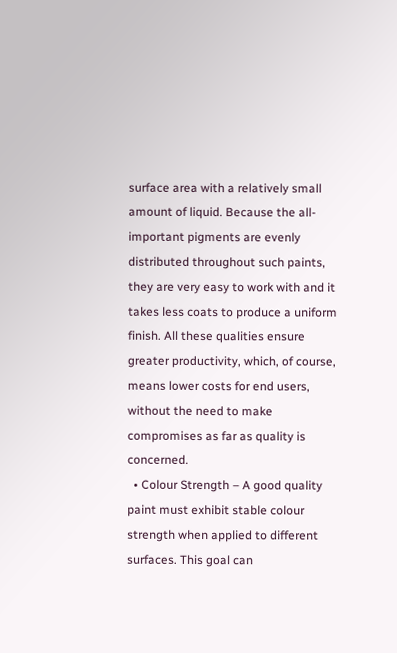surface area with a relatively small amount of liquid. Because the all-important pigments are evenly distributed throughout such paints, they are very easy to work with and it takes less coats to produce a uniform finish. All these qualities ensure greater productivity, which, of course, means lower costs for end users, without the need to make compromises as far as quality is concerned.
  • Colour Strength – A good quality paint must exhibit stable colour strength when applied to different surfaces. This goal can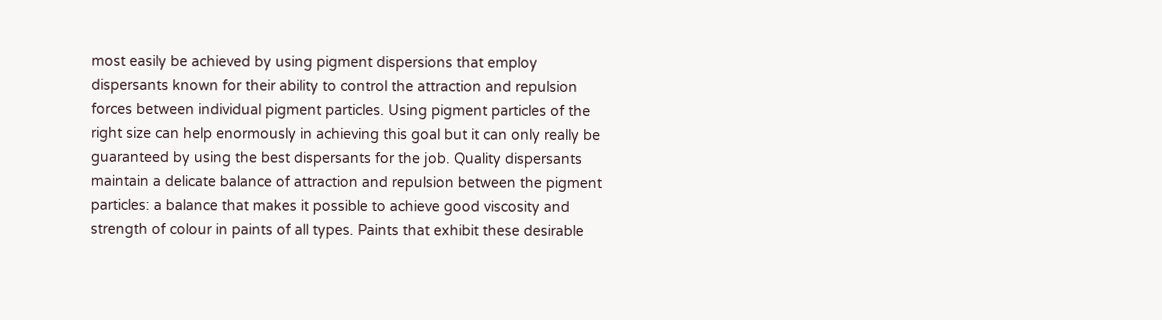most easily be achieved by using pigment dispersions that employ dispersants known for their ability to control the attraction and repulsion forces between individual pigment particles. Using pigment particles of the right size can help enormously in achieving this goal but it can only really be guaranteed by using the best dispersants for the job. Quality dispersants maintain a delicate balance of attraction and repulsion between the pigment particles: a balance that makes it possible to achieve good viscosity and strength of colour in paints of all types. Paints that exhibit these desirable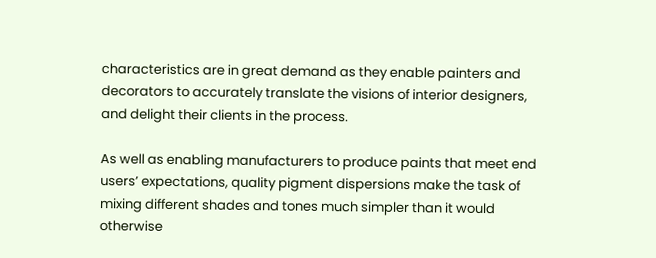characteristics are in great demand as they enable painters and decorators to accurately translate the visions of interior designers, and delight their clients in the process.

As well as enabling manufacturers to produce paints that meet end users’ expectations, quality pigment dispersions make the task of mixing different shades and tones much simpler than it would otherwise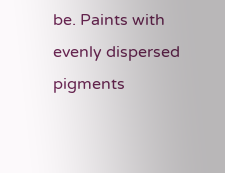be. Paints with evenly dispersed pigments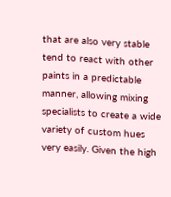that are also very stable tend to react with other paints in a predictable manner, allowing mixing specialists to create a wide variety of custom hues very easily. Given the high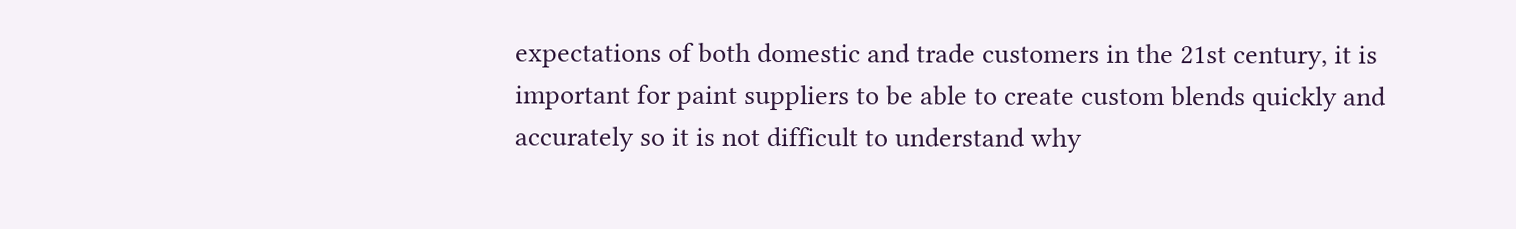expectations of both domestic and trade customers in the 21st century, it is important for paint suppliers to be able to create custom blends quickly and accurately so it is not difficult to understand why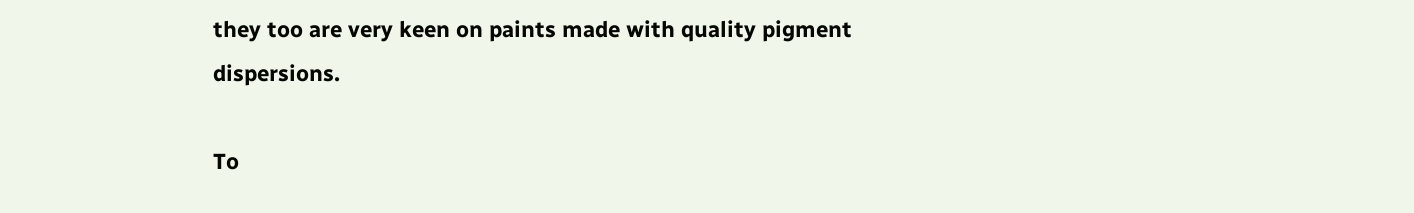they too are very keen on paints made with quality pigment dispersions.

To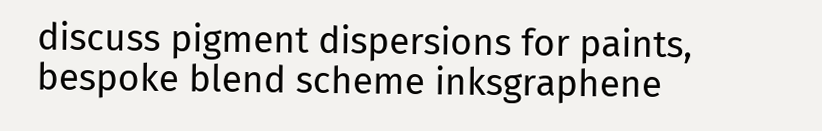discuss pigment dispersions for paints, bespoke blend scheme inksgraphene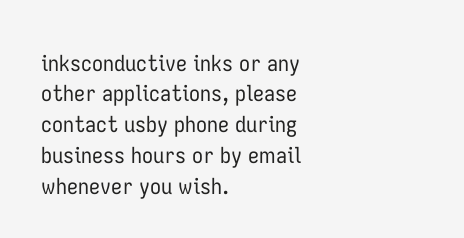inksconductive inks or any other applications, please contact usby phone during business hours or by email whenever you wish.